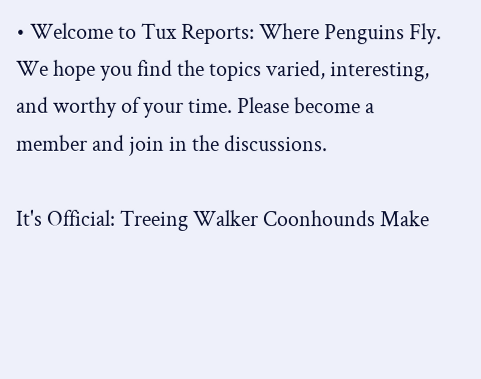• Welcome to Tux Reports: Where Penguins Fly. We hope you find the topics varied, interesting, and worthy of your time. Please become a member and join in the discussions.

It's Official: Treeing Walker Coonhounds Make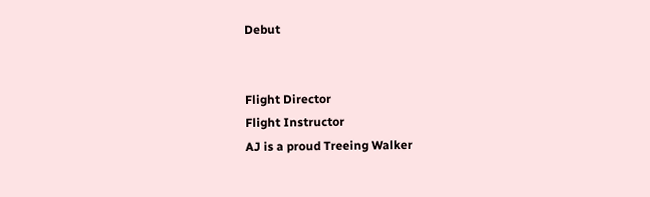Debut


Flight Director
Flight Instructor
AJ is a proud Treeing Walker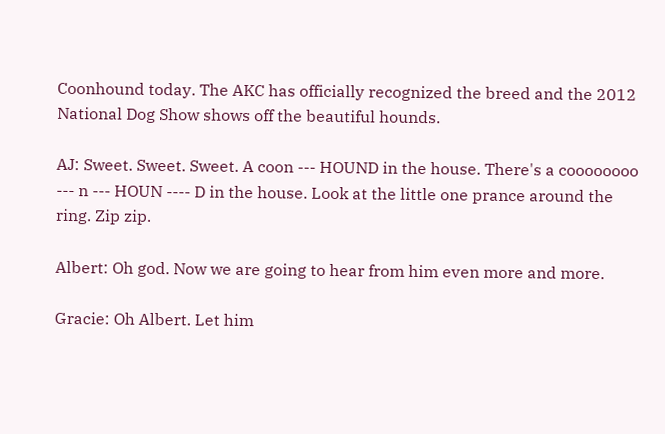Coonhound today. The AKC has officially recognized the breed and the 2012 National Dog Show shows off the beautiful hounds.

AJ: Sweet. Sweet. Sweet. A coon --- HOUND in the house. There's a coooooooo --- n --- HOUN ---- D in the house. Look at the little one prance around the ring. Zip zip.

Albert: Oh god. Now we are going to hear from him even more and more.

Gracie: Oh Albert. Let him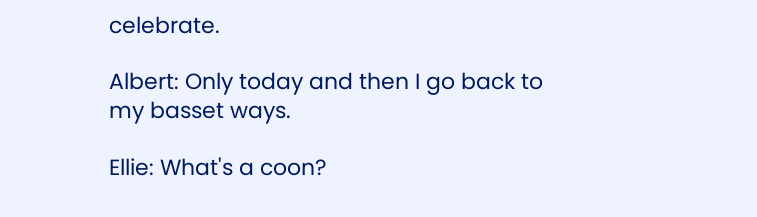celebrate.

Albert: Only today and then I go back to my basset ways.

Ellie: What's a coon?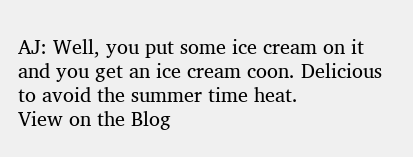AJ: Well, you put some ice cream on it and you get an ice cream coon. Delicious to avoid the summer time heat.
View on the Blog